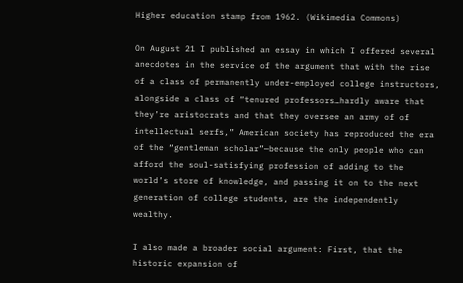Higher education stamp from 1962. (Wikimedia Commons)

On August 21 I published an essay in which I offered several anecdotes in the service of the argument that with the rise of a class of permanently under-employed college instructors, alongside a class of “tenured professors…hardly aware that they’re aristocrats and that they oversee an army of of intellectual serfs,” American society has reproduced the era of the “gentleman scholar”—because the only people who can afford the soul-satisfying profession of adding to the world’s store of knowledge, and passing it on to the next generation of college students, are the independently wealthy.

I also made a broader social argument: First, that the historic expansion of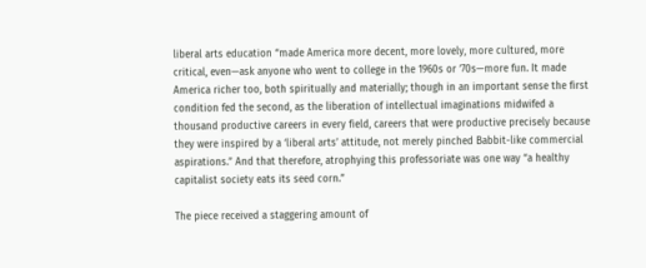liberal arts education “made America more decent, more lovely, more cultured, more critical, even—ask anyone who went to college in the 1960s or ’70s—more fun. It made America richer too, both spiritually and materially; though in an important sense the first condition fed the second, as the liberation of intellectual imaginations midwifed a thousand productive careers in every field, careers that were productive precisely because they were inspired by a ‘liberal arts’ attitude, not merely pinched Babbit-like commercial aspirations.” And that therefore, atrophying this professoriate was one way “a healthy capitalist society eats its seed corn.”

The piece received a staggering amount of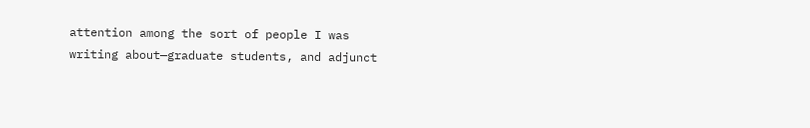attention among the sort of people I was writing about—graduate students, and adjunct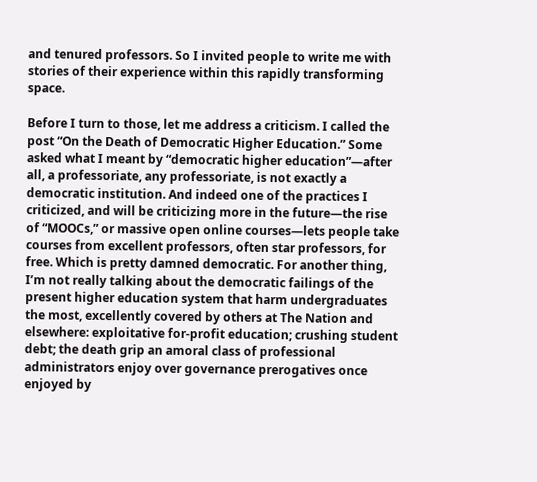and tenured professors. So I invited people to write me with stories of their experience within this rapidly transforming space.

Before I turn to those, let me address a criticism. I called the post “On the Death of Democratic Higher Education.” Some asked what I meant by “democratic higher education”—after all, a professoriate, any professoriate, is not exactly a democratic institution. And indeed one of the practices I criticized, and will be criticizing more in the future—the rise of “MOOCs,” or massive open online courses—lets people take courses from excellent professors, often star professors, for free. Which is pretty damned democratic. For another thing, I’m not really talking about the democratic failings of the present higher education system that harm undergraduates the most, excellently covered by others at The Nation and elsewhere: exploitative for-profit education; crushing student debt; the death grip an amoral class of professional administrators enjoy over governance prerogatives once enjoyed by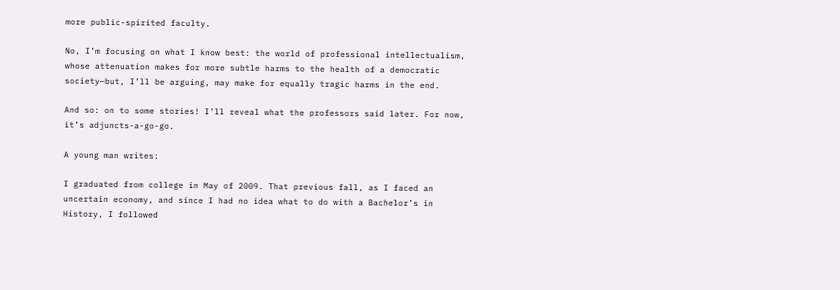more public-spirited faculty.

No, I’m focusing on what I know best: the world of professional intellectualism, whose attenuation makes for more subtle harms to the health of a democratic society—but, I’ll be arguing, may make for equally tragic harms in the end.

And so: on to some stories! I’ll reveal what the professors said later. For now, it’s adjuncts-a-go-go.

A young man writes:

I graduated from college in May of 2009. That previous fall, as I faced an uncertain economy, and since I had no idea what to do with a Bachelor’s in History, I followed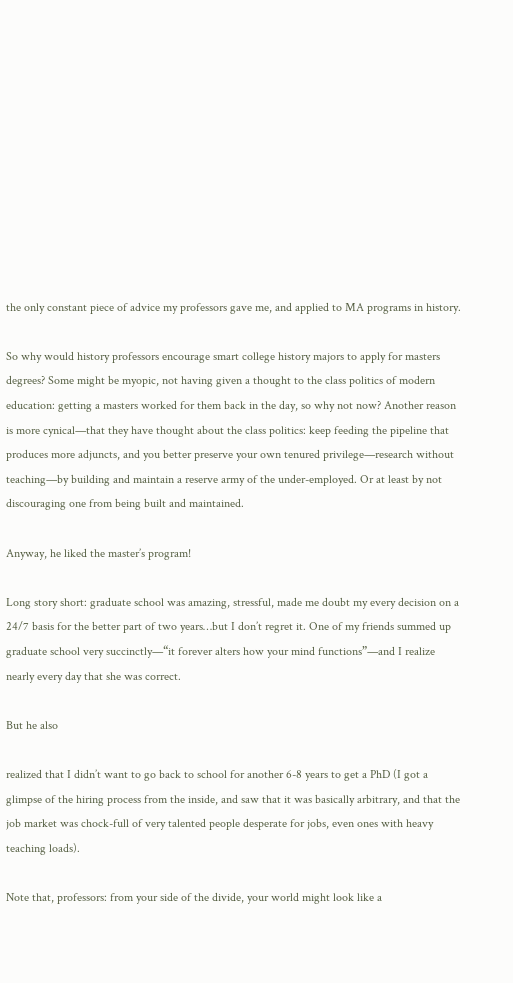the only constant piece of advice my professors gave me, and applied to MA programs in history.

So why would history professors encourage smart college history majors to apply for masters degrees? Some might be myopic, not having given a thought to the class politics of modern education: getting a masters worked for them back in the day, so why not now? Another reason is more cynical—that they have thought about the class politics: keep feeding the pipeline that produces more adjuncts, and you better preserve your own tenured privilege—research without teaching—by building and maintain a reserve army of the under-employed. Or at least by not discouraging one from being built and maintained.

Anyway, he liked the master’s program!

Long story short: graduate school was amazing, stressful, made me doubt my every decision on a 24/7 basis for the better part of two years…but I don’t regret it. One of my friends summed up graduate school very succinctly—“it forever alters how your mind functions”—and I realize nearly every day that she was correct.

But he also

realized that I didn’t want to go back to school for another 6-8 years to get a PhD (I got a glimpse of the hiring process from the inside, and saw that it was basically arbitrary, and that the job market was chock-full of very talented people desperate for jobs, even ones with heavy teaching loads).

Note that, professors: from your side of the divide, your world might look like a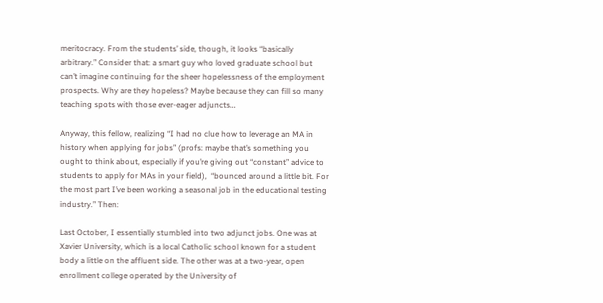meritocracy. From the students’ side, though, it looks “basically arbitrary.” Consider that: a smart guy who loved graduate school but can’t imagine continuing for the sheer hopelessness of the employment prospects. Why are they hopeless? Maybe because they can fill so many teaching spots with those ever-eager adjuncts…

Anyway, this fellow, realizing “I had no clue how to leverage an MA in history when applying for jobs” (profs: maybe that’s something you ought to think about, especially if you’re giving out “constant” advice to students to apply for MAs in your field),  “bounced around a little bit. For the most part I’ve been working a seasonal job in the educational testing industry.” Then:

Last October, I essentially stumbled into two adjunct jobs. One was at Xavier University, which is a local Catholic school known for a student body a little on the affluent side. The other was at a two-year, open enrollment college operated by the University of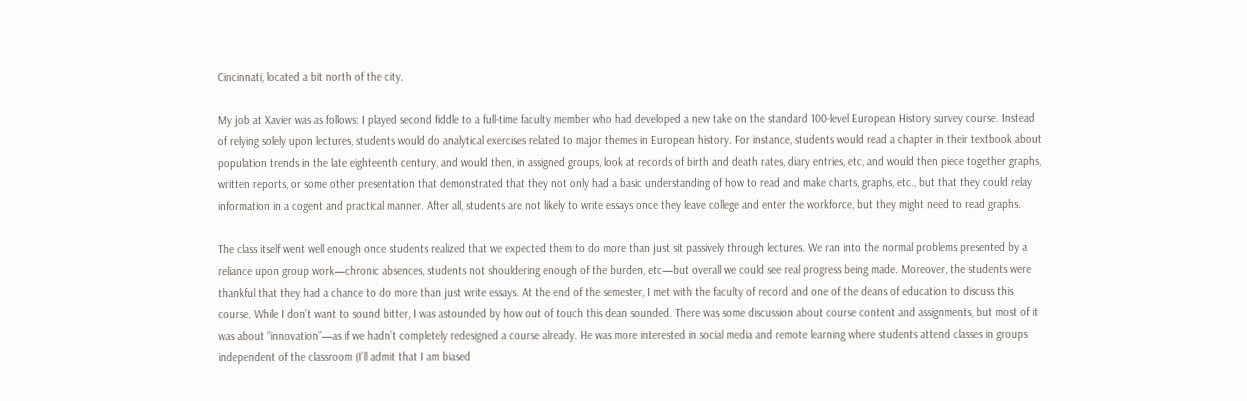Cincinnati, located a bit north of the city.

My job at Xavier was as follows: I played second fiddle to a full-time faculty member who had developed a new take on the standard 100-level European History survey course. Instead of relying solely upon lectures, students would do analytical exercises related to major themes in European history. For instance, students would read a chapter in their textbook about population trends in the late eighteenth century, and would then, in assigned groups, look at records of birth and death rates, diary entries, etc, and would then piece together graphs, written reports, or some other presentation that demonstrated that they not only had a basic understanding of how to read and make charts, graphs, etc., but that they could relay information in a cogent and practical manner. After all, students are not likely to write essays once they leave college and enter the workforce, but they might need to read graphs.

The class itself went well enough once students realized that we expected them to do more than just sit passively through lectures. We ran into the normal problems presented by a reliance upon group work—chronic absences, students not shouldering enough of the burden, etc—but overall we could see real progress being made. Moreover, the students were thankful that they had a chance to do more than just write essays. At the end of the semester, I met with the faculty of record and one of the deans of education to discuss this course. While I don’t want to sound bitter, I was astounded by how out of touch this dean sounded. There was some discussion about course content and assignments, but most of it was about “innovation”—as if we hadn’t completely redesigned a course already. He was more interested in social media and remote learning where students attend classes in groups independent of the classroom (I’ll admit that I am biased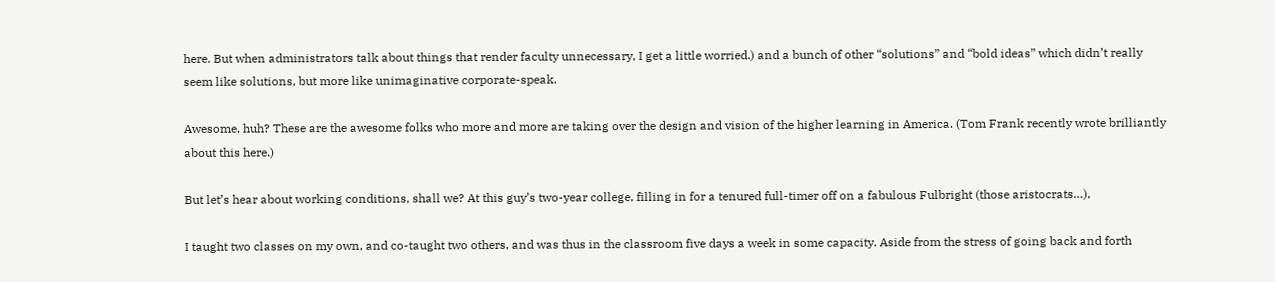here. But when administrators talk about things that render faculty unnecessary, I get a little worried.) and a bunch of other “solutions” and “bold ideas” which didn’t really seem like solutions, but more like unimaginative corporate-speak.

Awesome, huh? These are the awesome folks who more and more are taking over the design and vision of the higher learning in America. (Tom Frank recently wrote brilliantly about this here.)

But let’s hear about working conditions, shall we? At this guy’s two-year college, filling in for a tenured full-timer off on a fabulous Fulbright (those aristocrats…),

I taught two classes on my own, and co-taught two others, and was thus in the classroom five days a week in some capacity. Aside from the stress of going back and forth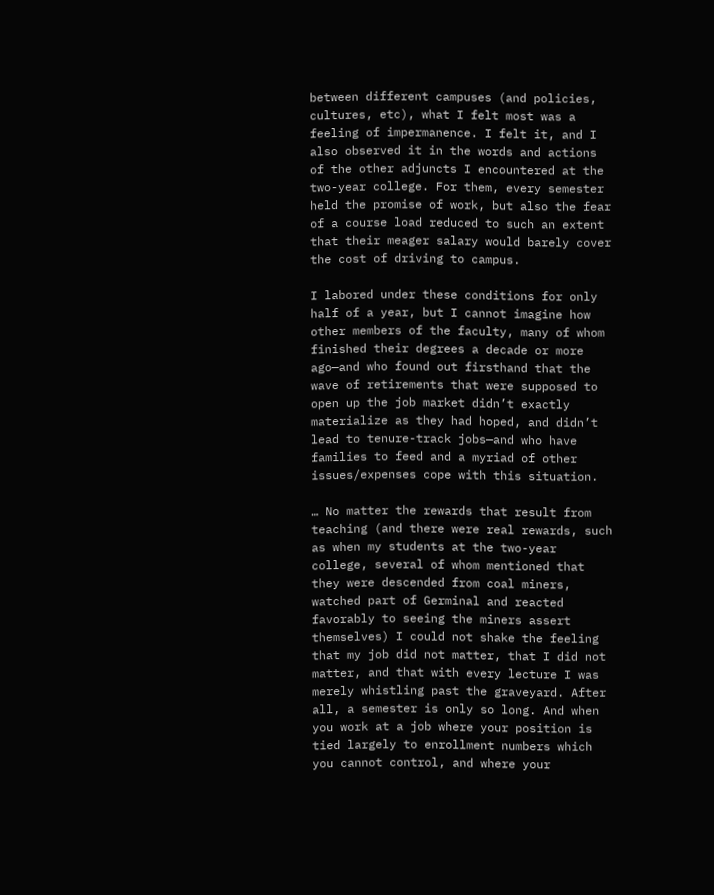between different campuses (and policies, cultures, etc), what I felt most was a feeling of impermanence. I felt it, and I also observed it in the words and actions of the other adjuncts I encountered at the two-year college. For them, every semester held the promise of work, but also the fear of a course load reduced to such an extent that their meager salary would barely cover the cost of driving to campus.

I labored under these conditions for only half of a year, but I cannot imagine how other members of the faculty, many of whom finished their degrees a decade or more ago—and who found out firsthand that the wave of retirements that were supposed to open up the job market didn’t exactly materialize as they had hoped, and didn’t lead to tenure-track jobs—and who have families to feed and a myriad of other issues/expenses cope with this situation.

… No matter the rewards that result from teaching (and there were real rewards, such as when my students at the two-year college, several of whom mentioned that they were descended from coal miners, watched part of Germinal and reacted favorably to seeing the miners assert themselves) I could not shake the feeling that my job did not matter, that I did not matter, and that with every lecture I was merely whistling past the graveyard. After all, a semester is only so long. And when you work at a job where your position is tied largely to enrollment numbers which you cannot control, and where your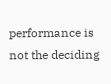performance is not the deciding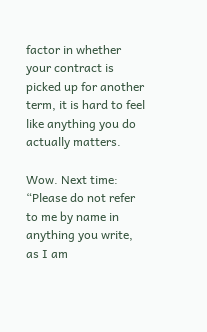factor in whether your contract is picked up for another term, it is hard to feel like anything you do actually matters.

Wow. Next time: “Please do not refer to me by name in anything you write, as I am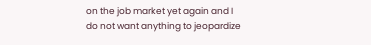on the job market yet again and I do not want anything to jeopardize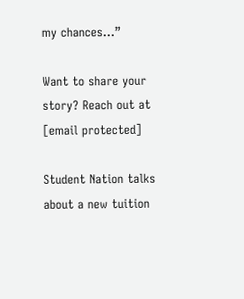my chances…”

Want to share your story? Reach out at [email protected]

Student Nation talks about a new tuition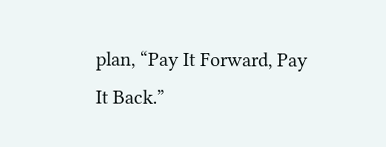plan, “Pay It Forward, Pay It Back.”